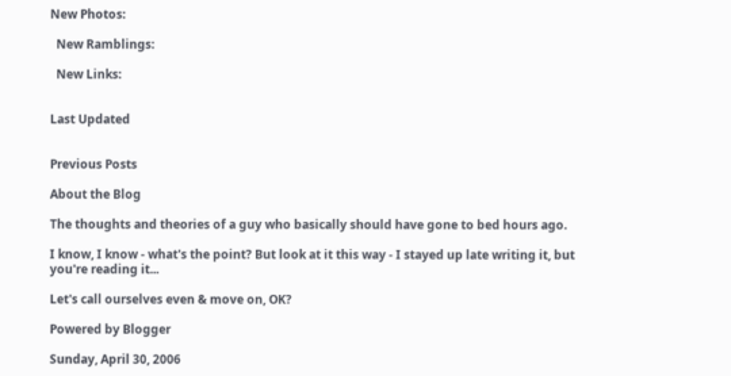New Photos:

  New Ramblings:

  New Links:


Last Updated


Previous Posts

About the Blog

The thoughts and theories of a guy who basically should have gone to bed hours ago.

I know, I know - what's the point? But look at it this way - I stayed up late writing it, but you're reading it...

Let's call ourselves even & move on, OK?

Powered by Blogger

Sunday, April 30, 2006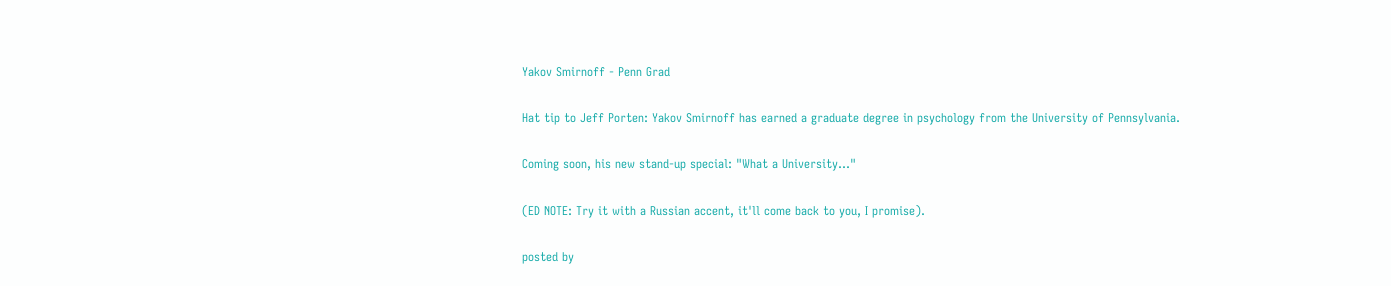Yakov Smirnoff - Penn Grad

Hat tip to Jeff Porten: Yakov Smirnoff has earned a graduate degree in psychology from the University of Pennsylvania.

Coming soon, his new stand-up special: "What a University..."

(ED NOTE: Try it with a Russian accent, it'll come back to you, I promise).

posted by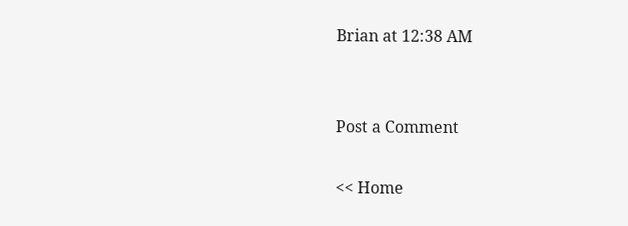Brian at 12:38 AM


Post a Comment

<< Home